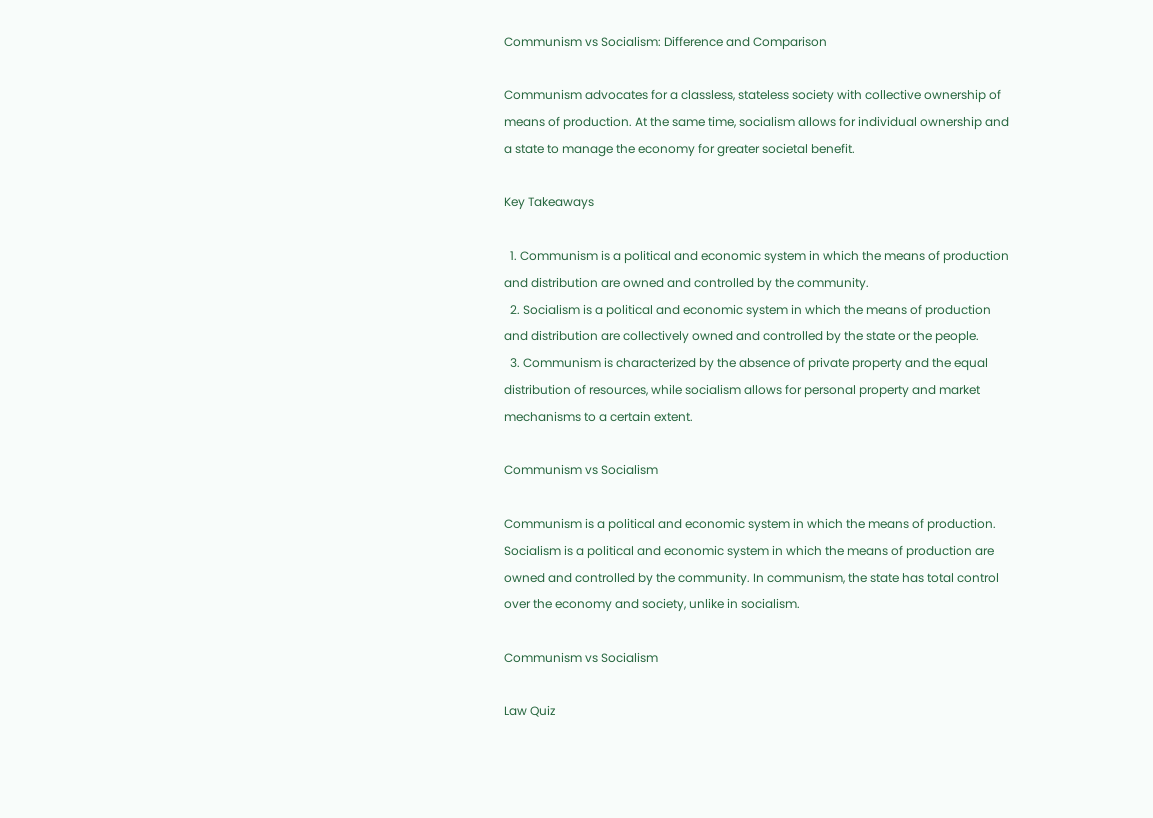Communism vs Socialism: Difference and Comparison

Communism advocates for a classless, stateless society with collective ownership of means of production. At the same time, socialism allows for individual ownership and a state to manage the economy for greater societal benefit.

Key Takeaways

  1. Communism is a political and economic system in which the means of production and distribution are owned and controlled by the community.
  2. Socialism is a political and economic system in which the means of production and distribution are collectively owned and controlled by the state or the people.
  3. Communism is characterized by the absence of private property and the equal distribution of resources, while socialism allows for personal property and market mechanisms to a certain extent.

Communism vs Socialism

Communism is a political and economic system in which the means of production. Socialism is a political and economic system in which the means of production are owned and controlled by the community. In communism, the state has total control over the economy and society, unlike in socialism.

Communism vs Socialism

Law Quiz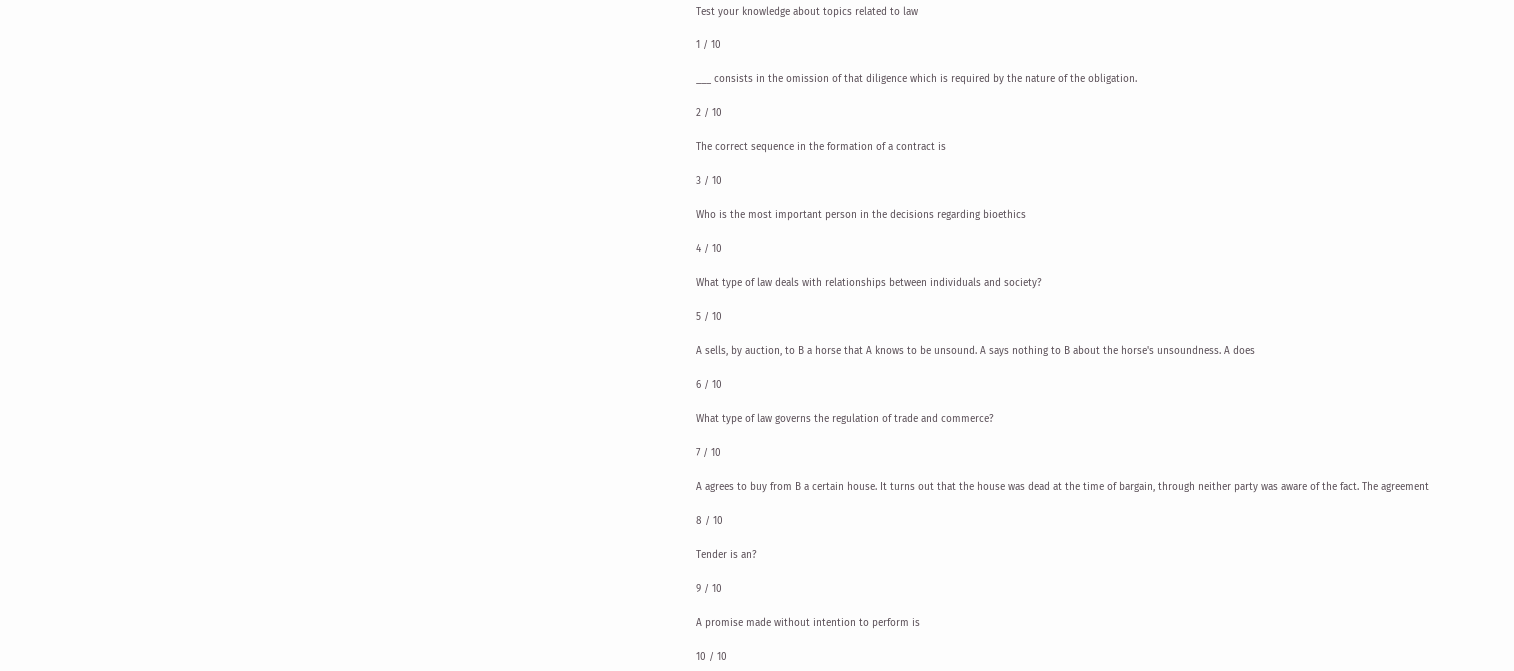Test your knowledge about topics related to law

1 / 10

___ consists in the omission of that diligence which is required by the nature of the obligation.

2 / 10

The correct sequence in the formation of a contract is

3 / 10

Who is the most important person in the decisions regarding bioethics

4 / 10

What type of law deals with relationships between individuals and society?

5 / 10

A sells, by auction, to B a horse that A knows to be unsound. A says nothing to B about the horse's unsoundness. A does

6 / 10

What type of law governs the regulation of trade and commerce?

7 / 10

A agrees to buy from B a certain house. It turns out that the house was dead at the time of bargain, through neither party was aware of the fact. The agreement

8 / 10

Tender is an?

9 / 10

A promise made without intention to perform is

10 / 10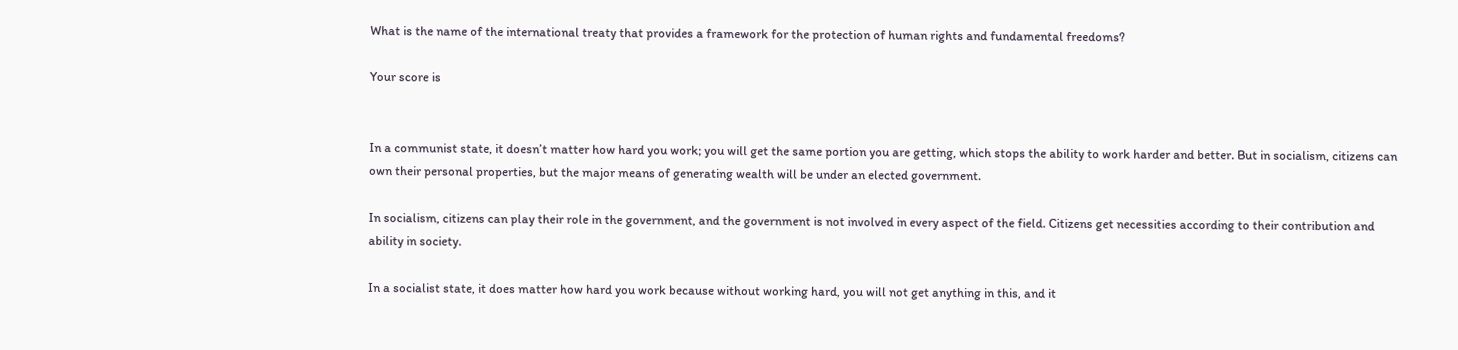What is the name of the international treaty that provides a framework for the protection of human rights and fundamental freedoms?

Your score is


In a communist state, it doesn’t matter how hard you work; you will get the same portion you are getting, which stops the ability to work harder and better. But in socialism, citizens can own their personal properties, but the major means of generating wealth will be under an elected government.

In socialism, citizens can play their role in the government, and the government is not involved in every aspect of the field. Citizens get necessities according to their contribution and ability in society.

In a socialist state, it does matter how hard you work because without working hard, you will not get anything in this, and it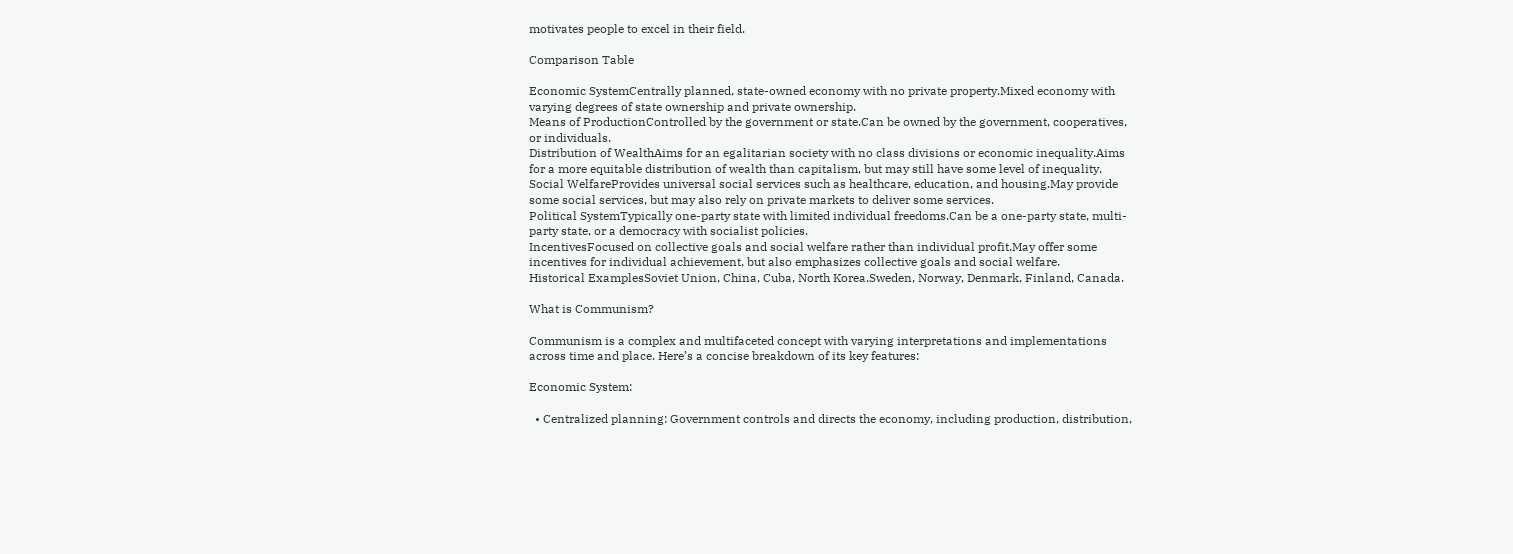motivates people to excel in their field.

Comparison Table

Economic SystemCentrally planned, state-owned economy with no private property.Mixed economy with varying degrees of state ownership and private ownership.
Means of ProductionControlled by the government or state.Can be owned by the government, cooperatives, or individuals.
Distribution of WealthAims for an egalitarian society with no class divisions or economic inequality.Aims for a more equitable distribution of wealth than capitalism, but may still have some level of inequality.
Social WelfareProvides universal social services such as healthcare, education, and housing.May provide some social services, but may also rely on private markets to deliver some services.
Political SystemTypically one-party state with limited individual freedoms.Can be a one-party state, multi-party state, or a democracy with socialist policies.
IncentivesFocused on collective goals and social welfare rather than individual profit.May offer some incentives for individual achievement, but also emphasizes collective goals and social welfare.
Historical ExamplesSoviet Union, China, Cuba, North Korea.Sweden, Norway, Denmark, Finland, Canada.

What is Communism?

Communism is a complex and multifaceted concept with varying interpretations and implementations across time and place. Here’s a concise breakdown of its key features:

Economic System:

  • Centralized planning: Government controls and directs the economy, including production, distribution,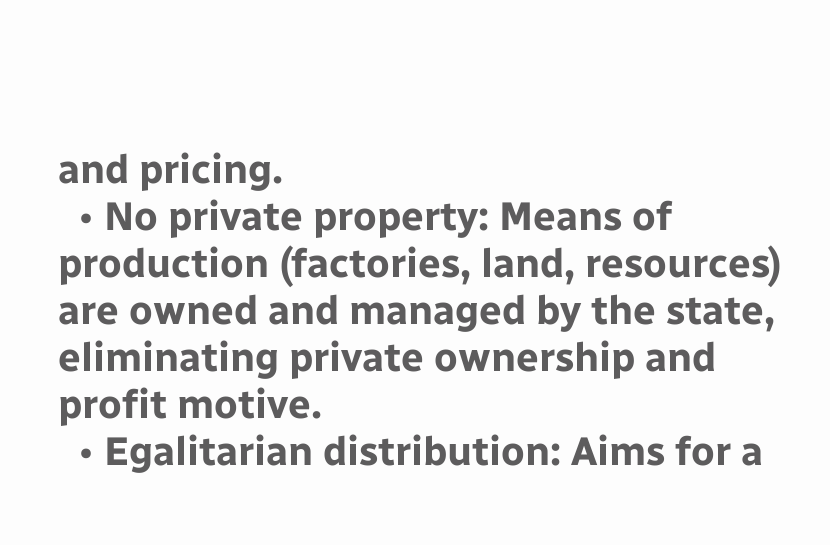and pricing.
  • No private property: Means of production (factories, land, resources) are owned and managed by the state, eliminating private ownership and profit motive.
  • Egalitarian distribution: Aims for a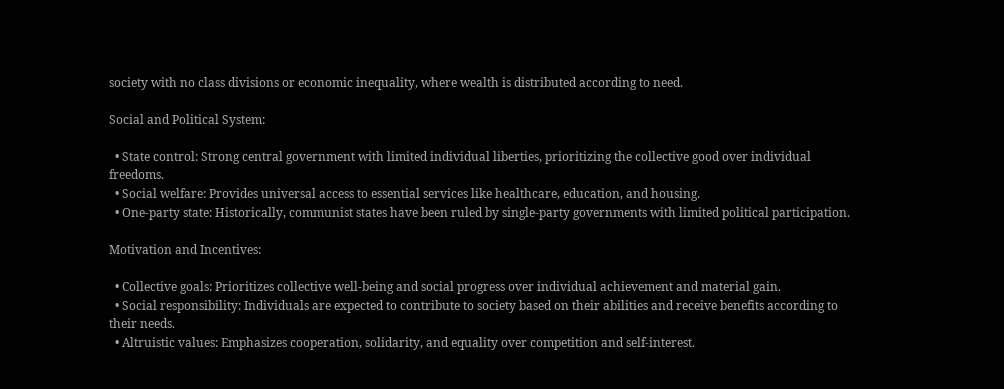society with no class divisions or economic inequality, where wealth is distributed according to need.

Social and Political System:

  • State control: Strong central government with limited individual liberties, prioritizing the collective good over individual freedoms.
  • Social welfare: Provides universal access to essential services like healthcare, education, and housing.
  • One-party state: Historically, communist states have been ruled by single-party governments with limited political participation.

Motivation and Incentives:

  • Collective goals: Prioritizes collective well-being and social progress over individual achievement and material gain.
  • Social responsibility: Individuals are expected to contribute to society based on their abilities and receive benefits according to their needs.
  • Altruistic values: Emphasizes cooperation, solidarity, and equality over competition and self-interest.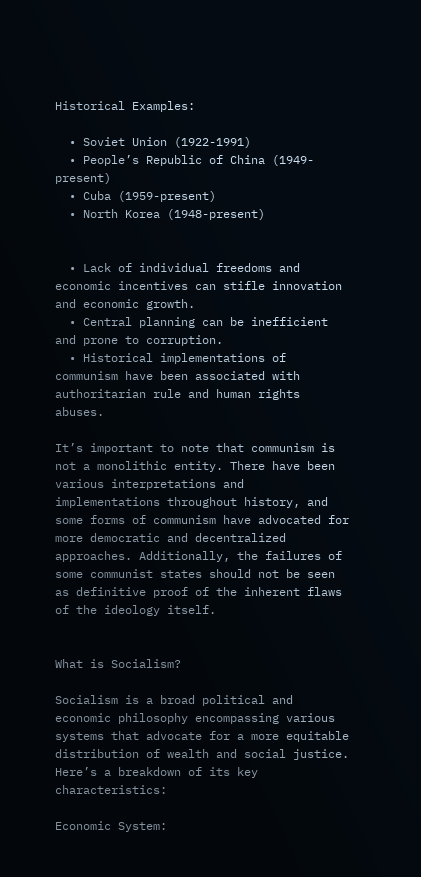Historical Examples:

  • Soviet Union (1922-1991)
  • People’s Republic of China (1949-present)
  • Cuba (1959-present)
  • North Korea (1948-present)


  • Lack of individual freedoms and economic incentives can stifle innovation and economic growth.
  • Central planning can be inefficient and prone to corruption.
  • Historical implementations of communism have been associated with authoritarian rule and human rights abuses.

It’s important to note that communism is not a monolithic entity. There have been various interpretations and implementations throughout history, and some forms of communism have advocated for more democratic and decentralized approaches. Additionally, the failures of some communist states should not be seen as definitive proof of the inherent flaws of the ideology itself.


What is Socialism?

Socialism is a broad political and economic philosophy encompassing various systems that advocate for a more equitable distribution of wealth and social justice. Here’s a breakdown of its key characteristics:

Economic System: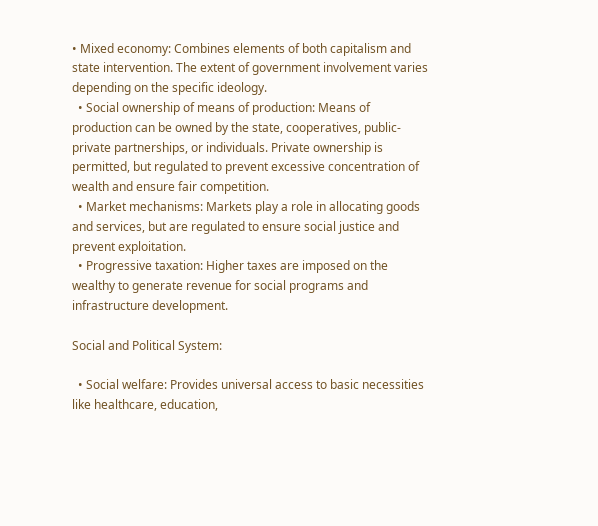• Mixed economy: Combines elements of both capitalism and state intervention. The extent of government involvement varies depending on the specific ideology.
  • Social ownership of means of production: Means of production can be owned by the state, cooperatives, public-private partnerships, or individuals. Private ownership is permitted, but regulated to prevent excessive concentration of wealth and ensure fair competition.
  • Market mechanisms: Markets play a role in allocating goods and services, but are regulated to ensure social justice and prevent exploitation.
  • Progressive taxation: Higher taxes are imposed on the wealthy to generate revenue for social programs and infrastructure development.

Social and Political System:

  • Social welfare: Provides universal access to basic necessities like healthcare, education,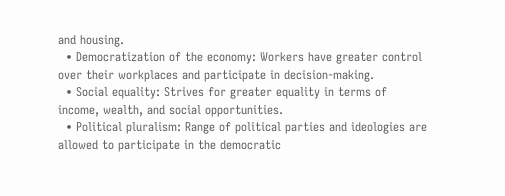and housing.
  • Democratization of the economy: Workers have greater control over their workplaces and participate in decision-making.
  • Social equality: Strives for greater equality in terms of income, wealth, and social opportunities.
  • Political pluralism: Range of political parties and ideologies are allowed to participate in the democratic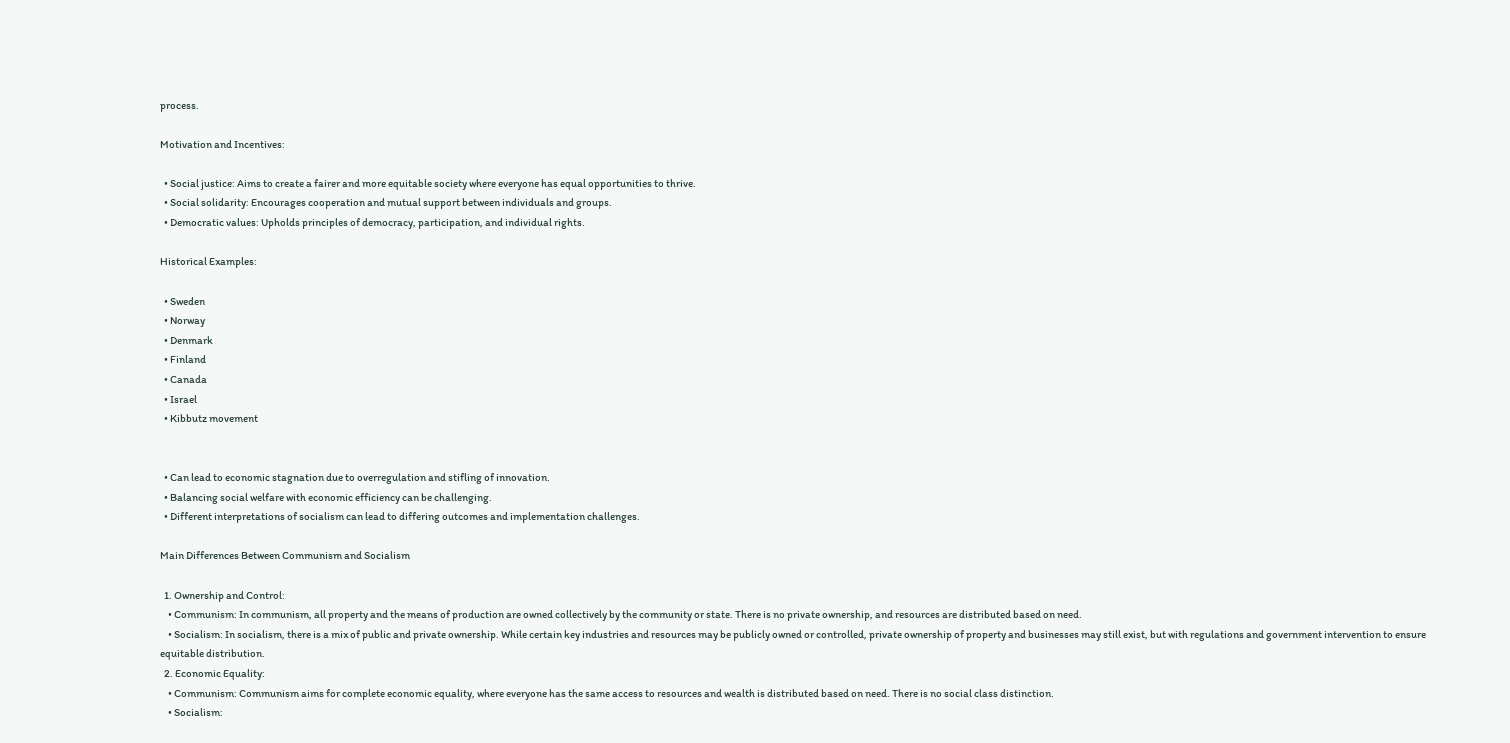process.

Motivation and Incentives:

  • Social justice: Aims to create a fairer and more equitable society where everyone has equal opportunities to thrive.
  • Social solidarity: Encourages cooperation and mutual support between individuals and groups.
  • Democratic values: Upholds principles of democracy, participation, and individual rights.

Historical Examples:

  • Sweden
  • Norway
  • Denmark
  • Finland
  • Canada
  • Israel
  • Kibbutz movement


  • Can lead to economic stagnation due to overregulation and stifling of innovation.
  • Balancing social welfare with economic efficiency can be challenging.
  • Different interpretations of socialism can lead to differing outcomes and implementation challenges.

Main Differences Between Communism and Socialism

  1. Ownership and Control:
    • Communism: In communism, all property and the means of production are owned collectively by the community or state. There is no private ownership, and resources are distributed based on need.
    • Socialism: In socialism, there is a mix of public and private ownership. While certain key industries and resources may be publicly owned or controlled, private ownership of property and businesses may still exist, but with regulations and government intervention to ensure equitable distribution.
  2. Economic Equality:
    • Communism: Communism aims for complete economic equality, where everyone has the same access to resources and wealth is distributed based on need. There is no social class distinction.
    • Socialism: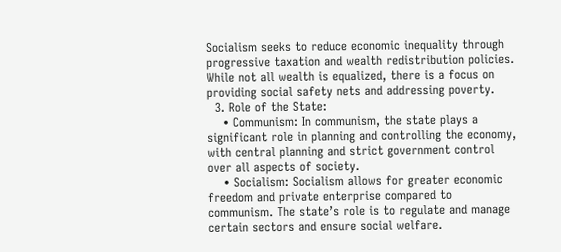Socialism seeks to reduce economic inequality through progressive taxation and wealth redistribution policies. While not all wealth is equalized, there is a focus on providing social safety nets and addressing poverty.
  3. Role of the State:
    • Communism: In communism, the state plays a significant role in planning and controlling the economy, with central planning and strict government control over all aspects of society.
    • Socialism: Socialism allows for greater economic freedom and private enterprise compared to communism. The state’s role is to regulate and manage certain sectors and ensure social welfare.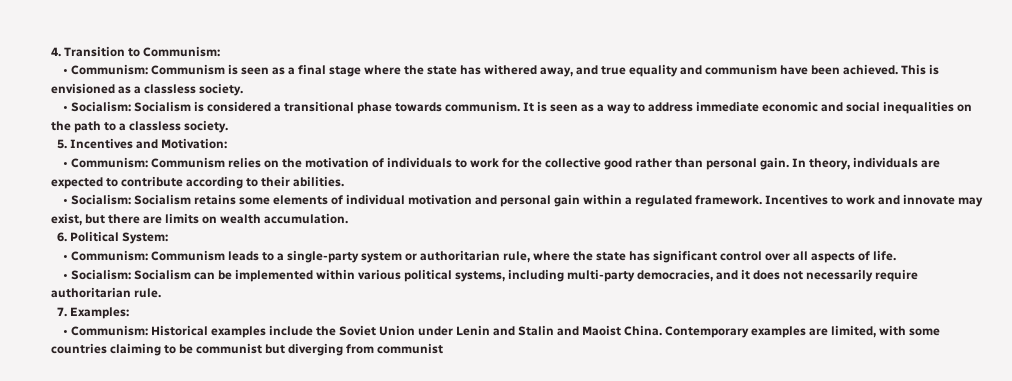4. Transition to Communism:
    • Communism: Communism is seen as a final stage where the state has withered away, and true equality and communism have been achieved. This is envisioned as a classless society.
    • Socialism: Socialism is considered a transitional phase towards communism. It is seen as a way to address immediate economic and social inequalities on the path to a classless society.
  5. Incentives and Motivation:
    • Communism: Communism relies on the motivation of individuals to work for the collective good rather than personal gain. In theory, individuals are expected to contribute according to their abilities.
    • Socialism: Socialism retains some elements of individual motivation and personal gain within a regulated framework. Incentives to work and innovate may exist, but there are limits on wealth accumulation.
  6. Political System:
    • Communism: Communism leads to a single-party system or authoritarian rule, where the state has significant control over all aspects of life.
    • Socialism: Socialism can be implemented within various political systems, including multi-party democracies, and it does not necessarily require authoritarian rule.
  7. Examples:
    • Communism: Historical examples include the Soviet Union under Lenin and Stalin and Maoist China. Contemporary examples are limited, with some countries claiming to be communist but diverging from communist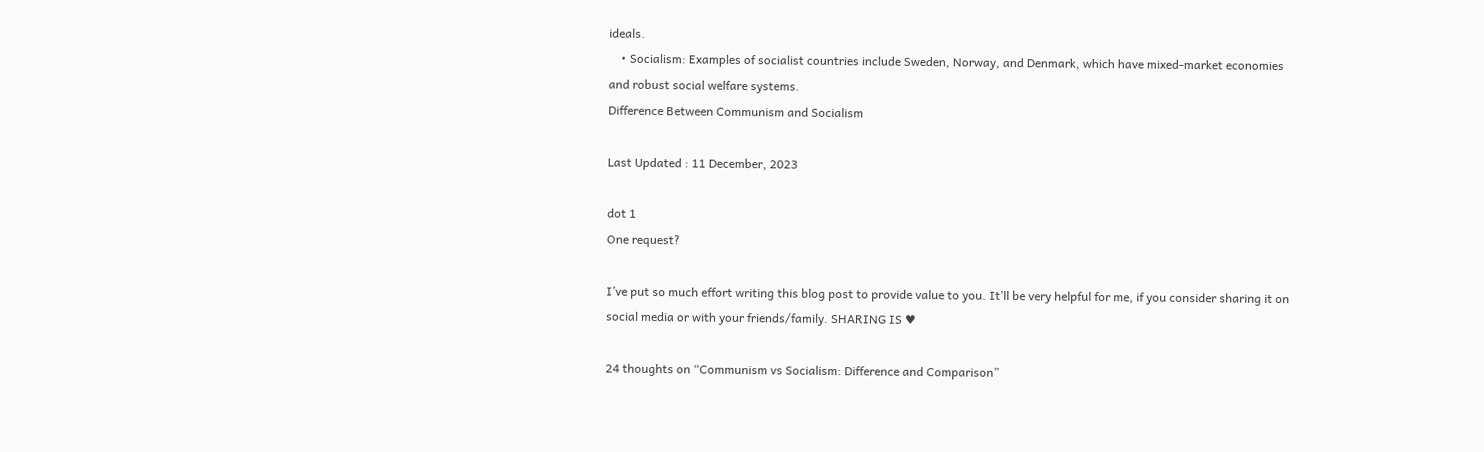ideals.
    • Socialism: Examples of socialist countries include Sweden, Norway, and Denmark, which have mixed-market economies and robust social welfare systems.
Difference Between Communism and Socialism

Last Updated : 11 December, 2023

dot 1
One request?

I’ve put so much effort writing this blog post to provide value to you. It’ll be very helpful for me, if you consider sharing it on social media or with your friends/family. SHARING IS ♥

24 thoughts on “Communism vs Socialism: Difference and Comparison”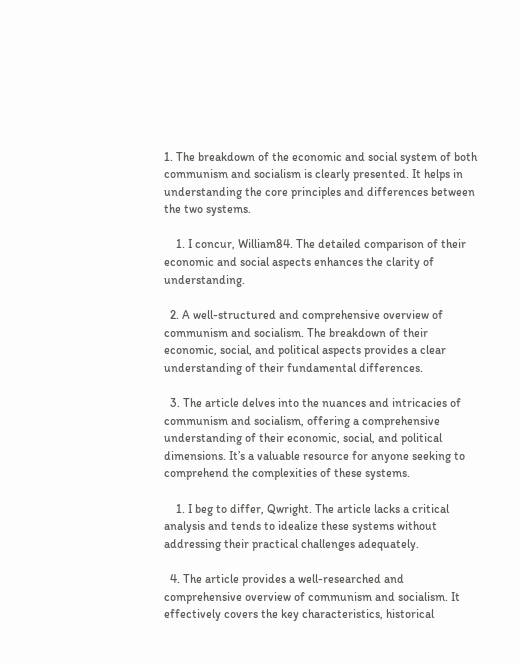1. The breakdown of the economic and social system of both communism and socialism is clearly presented. It helps in understanding the core principles and differences between the two systems.

    1. I concur, William84. The detailed comparison of their economic and social aspects enhances the clarity of understanding.

  2. A well-structured and comprehensive overview of communism and socialism. The breakdown of their economic, social, and political aspects provides a clear understanding of their fundamental differences.

  3. The article delves into the nuances and intricacies of communism and socialism, offering a comprehensive understanding of their economic, social, and political dimensions. It’s a valuable resource for anyone seeking to comprehend the complexities of these systems.

    1. I beg to differ, Qwright. The article lacks a critical analysis and tends to idealize these systems without addressing their practical challenges adequately.

  4. The article provides a well-researched and comprehensive overview of communism and socialism. It effectively covers the key characteristics, historical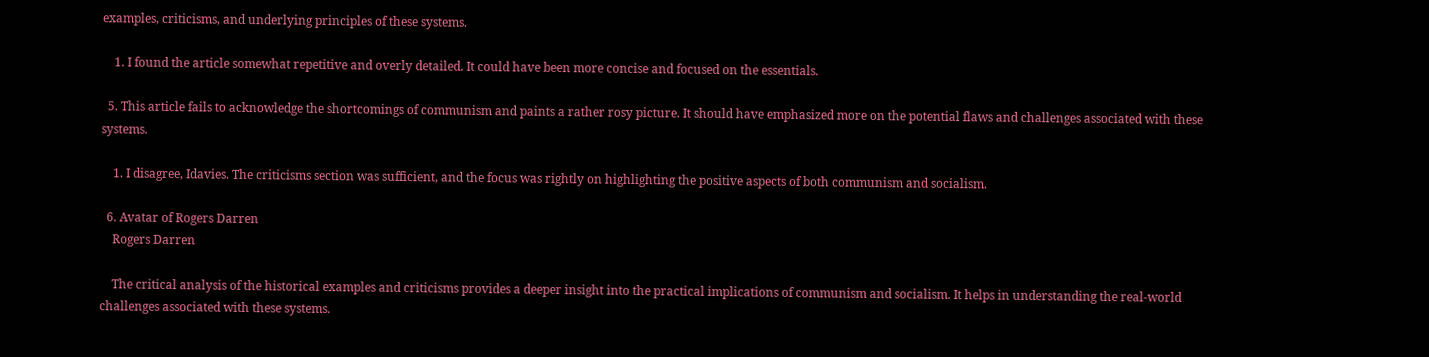examples, criticisms, and underlying principles of these systems.

    1. I found the article somewhat repetitive and overly detailed. It could have been more concise and focused on the essentials.

  5. This article fails to acknowledge the shortcomings of communism and paints a rather rosy picture. It should have emphasized more on the potential flaws and challenges associated with these systems.

    1. I disagree, Idavies. The criticisms section was sufficient, and the focus was rightly on highlighting the positive aspects of both communism and socialism.

  6. Avatar of Rogers Darren
    Rogers Darren

    The critical analysis of the historical examples and criticisms provides a deeper insight into the practical implications of communism and socialism. It helps in understanding the real-world challenges associated with these systems.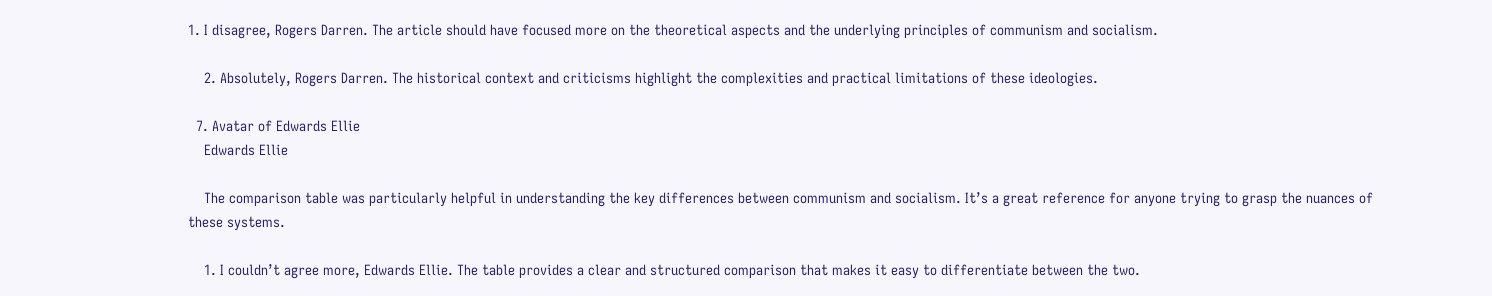1. I disagree, Rogers Darren. The article should have focused more on the theoretical aspects and the underlying principles of communism and socialism.

    2. Absolutely, Rogers Darren. The historical context and criticisms highlight the complexities and practical limitations of these ideologies.

  7. Avatar of Edwards Ellie
    Edwards Ellie

    The comparison table was particularly helpful in understanding the key differences between communism and socialism. It’s a great reference for anyone trying to grasp the nuances of these systems.

    1. I couldn’t agree more, Edwards Ellie. The table provides a clear and structured comparison that makes it easy to differentiate between the two.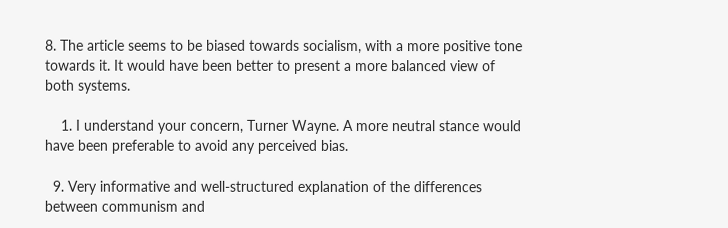8. The article seems to be biased towards socialism, with a more positive tone towards it. It would have been better to present a more balanced view of both systems.

    1. I understand your concern, Turner Wayne. A more neutral stance would have been preferable to avoid any perceived bias.

  9. Very informative and well-structured explanation of the differences between communism and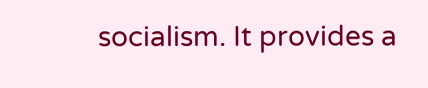socialism. It provides a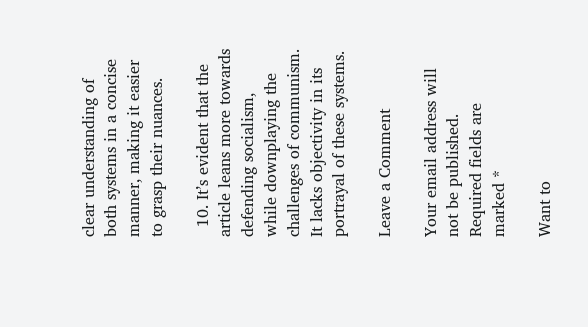clear understanding of both systems in a concise manner, making it easier to grasp their nuances.

  10. It’s evident that the article leans more towards defending socialism, while downplaying the challenges of communism. It lacks objectivity in its portrayal of these systems.

Leave a Comment

Your email address will not be published. Required fields are marked *

Want to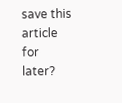save this article for later?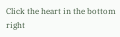Click the heart in the bottom right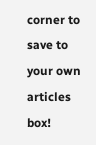corner to save to your own articles box!